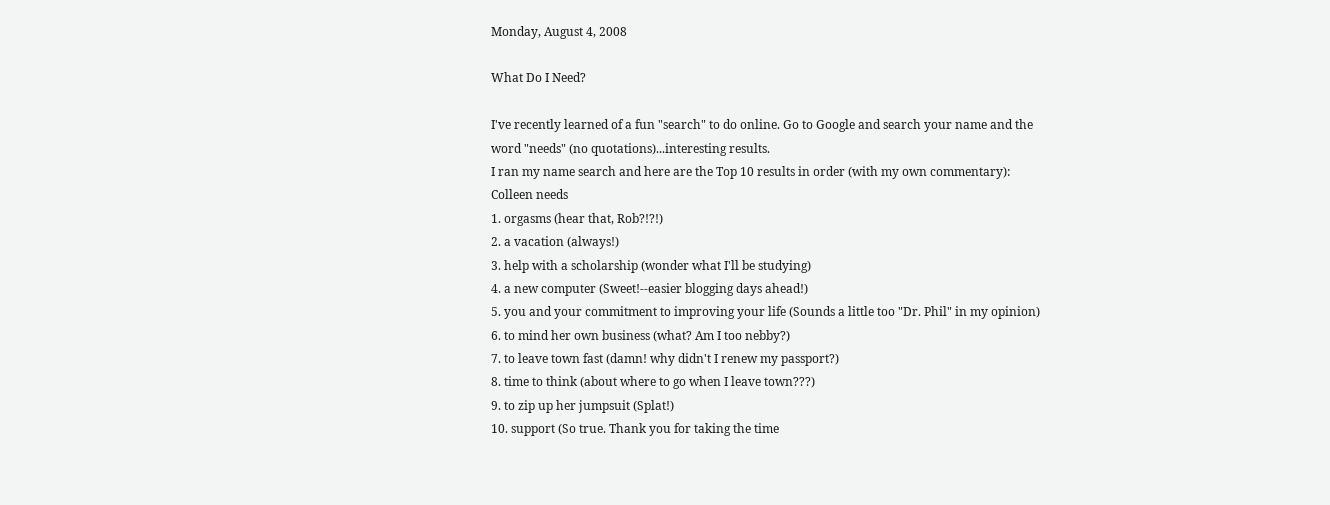Monday, August 4, 2008

What Do I Need?

I've recently learned of a fun "search" to do online. Go to Google and search your name and the word "needs" (no quotations)...interesting results.
I ran my name search and here are the Top 10 results in order (with my own commentary):
Colleen needs
1. orgasms (hear that, Rob?!?!)
2. a vacation (always!)
3. help with a scholarship (wonder what I'll be studying)
4. a new computer (Sweet!--easier blogging days ahead!)
5. you and your commitment to improving your life (Sounds a little too "Dr. Phil" in my opinion)
6. to mind her own business (what? Am I too nebby?)
7. to leave town fast (damn! why didn't I renew my passport?)
8. time to think (about where to go when I leave town???)
9. to zip up her jumpsuit (Splat!)
10. support (So true. Thank you for taking the time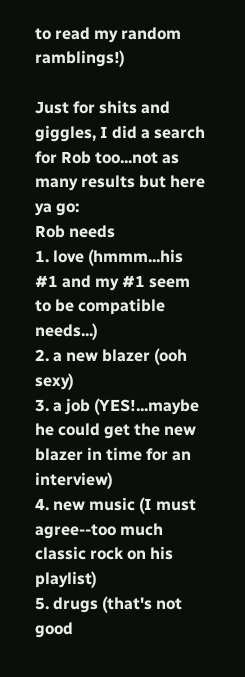to read my random ramblings!)

Just for shits and giggles, I did a search for Rob too...not as many results but here ya go:
Rob needs
1. love (hmmm...his #1 and my #1 seem to be compatible needs...)
2. a new blazer (ooh sexy)
3. a job (YES!...maybe he could get the new blazer in time for an interview)
4. new music (I must agree--too much classic rock on his playlist)
5. drugs (that's not good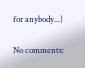for anybody...)

No comments: